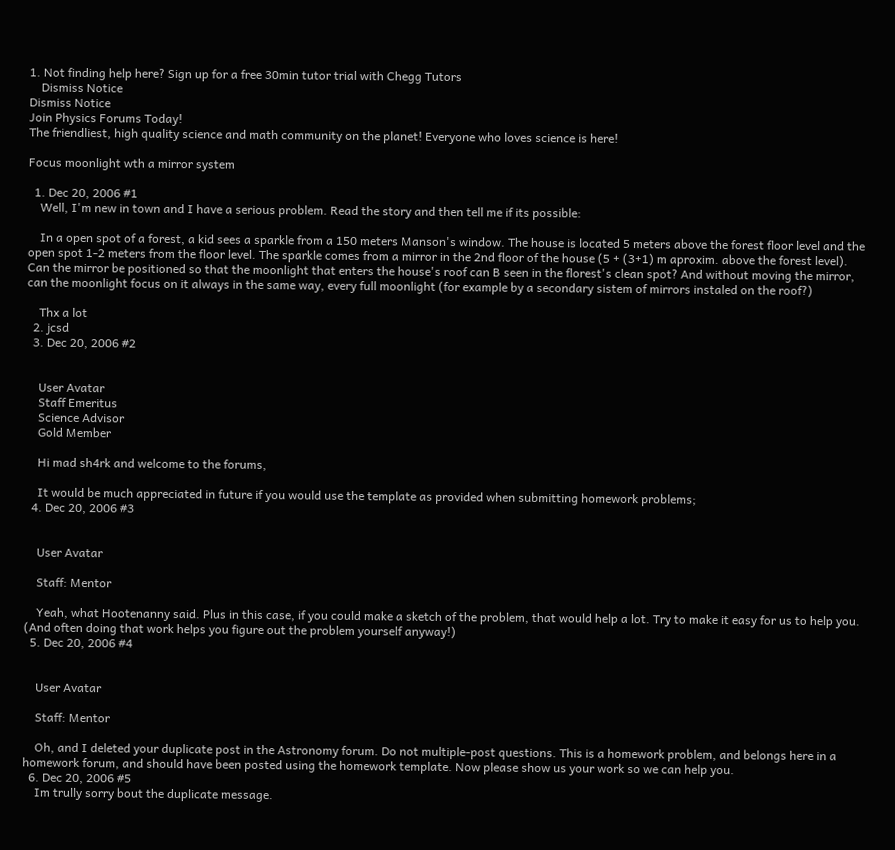1. Not finding help here? Sign up for a free 30min tutor trial with Chegg Tutors
    Dismiss Notice
Dismiss Notice
Join Physics Forums Today!
The friendliest, high quality science and math community on the planet! Everyone who loves science is here!

Focus moonlight wth a mirror system

  1. Dec 20, 2006 #1
    Well, I'm new in town and I have a serious problem. Read the story and then tell me if its possible:

    In a open spot of a forest, a kid sees a sparkle from a 150 meters Manson's window. The house is located 5 meters above the forest floor level and the open spot 1-2 meters from the floor level. The sparkle comes from a mirror in the 2nd floor of the house (5 + (3+1) m aproxim. above the forest level). Can the mirror be positioned so that the moonlight that enters the house's roof can B seen in the florest's clean spot? And without moving the mirror, can the moonlight focus on it always in the same way, every full moonlight (for example by a secondary sistem of mirrors instaled on the roof?)

    Thx a lot
  2. jcsd
  3. Dec 20, 2006 #2


    User Avatar
    Staff Emeritus
    Science Advisor
    Gold Member

    Hi mad sh4rk and welcome to the forums,

    It would be much appreciated in future if you would use the template as provided when submitting homework problems;
  4. Dec 20, 2006 #3


    User Avatar

    Staff: Mentor

    Yeah, what Hootenanny said. Plus in this case, if you could make a sketch of the problem, that would help a lot. Try to make it easy for us to help you. (And often doing that work helps you figure out the problem yourself anyway!)
  5. Dec 20, 2006 #4


    User Avatar

    Staff: Mentor

    Oh, and I deleted your duplicate post in the Astronomy forum. Do not multiple-post questions. This is a homework problem, and belongs here in a homework forum, and should have been posted using the homework template. Now please show us your work so we can help you.
  6. Dec 20, 2006 #5
    Im trully sorry bout the duplicate message.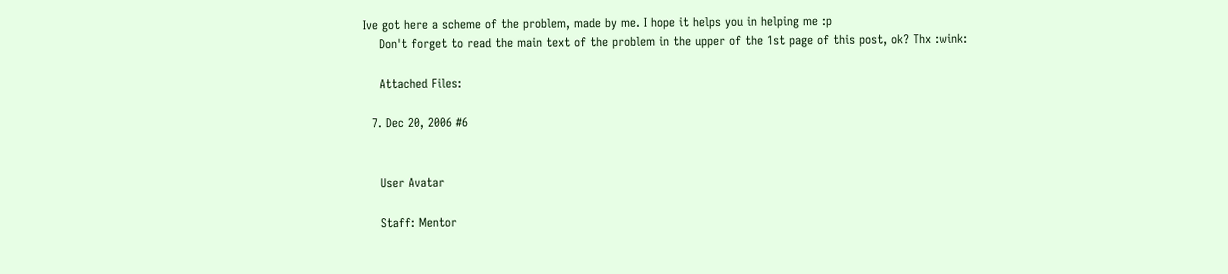Ive got here a scheme of the problem, made by me. I hope it helps you in helping me :p
    Don't forget to read the main text of the problem in the upper of the 1st page of this post, ok? Thx :wink:

    Attached Files:

  7. Dec 20, 2006 #6


    User Avatar

    Staff: Mentor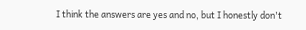I think the answers are yes and no, but I honestly don't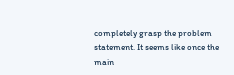completely grasp the problem statement. It seems like once the main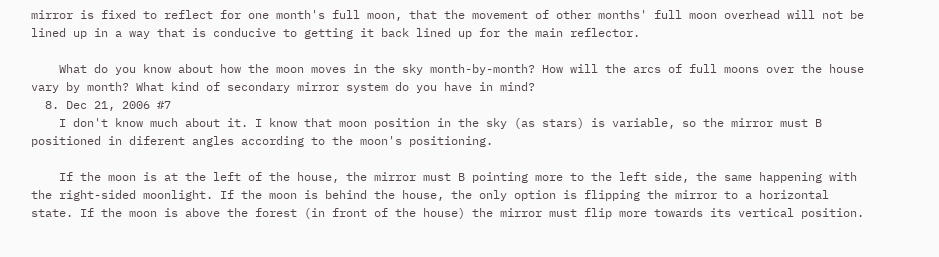mirror is fixed to reflect for one month's full moon, that the movement of other months' full moon overhead will not be lined up in a way that is conducive to getting it back lined up for the main reflector.

    What do you know about how the moon moves in the sky month-by-month? How will the arcs of full moons over the house vary by month? What kind of secondary mirror system do you have in mind?
  8. Dec 21, 2006 #7
    I don't know much about it. I know that moon position in the sky (as stars) is variable, so the mirror must B positioned in diferent angles according to the moon's positioning.

    If the moon is at the left of the house, the mirror must B pointing more to the left side, the same happening with the right-sided moonlight. If the moon is behind the house, the only option is flipping the mirror to a horizontal state. If the moon is above the forest (in front of the house) the mirror must flip more towards its vertical position.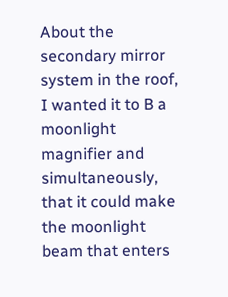About the secondary mirror system in the roof, I wanted it to B a moonlight magnifier and simultaneously, that it could make the moonlight beam that enters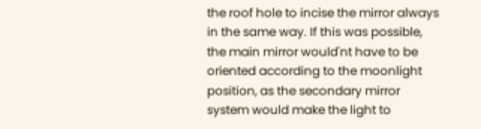the roof hole to incise the mirror always in the same way. If this was possible, the main mirror would'nt have to be oriented according to the moonlight position, as the secondary mirror system would make the light to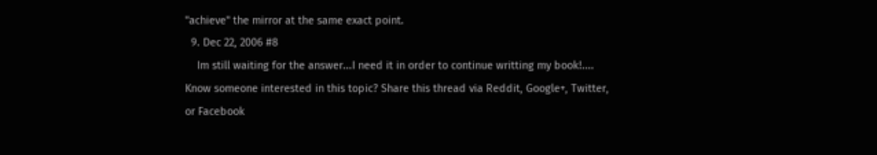"achieve" the mirror at the same exact point.
  9. Dec 22, 2006 #8
    Im still waiting for the answer...I need it in order to continue writting my book!....
Know someone interested in this topic? Share this thread via Reddit, Google+, Twitter, or Facebook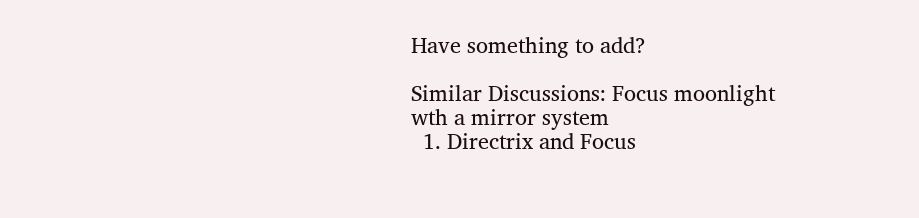Have something to add?

Similar Discussions: Focus moonlight wth a mirror system
  1. Directrix and Focus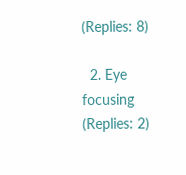(Replies: 8)

  2. Eye focusing (Replies: 2)